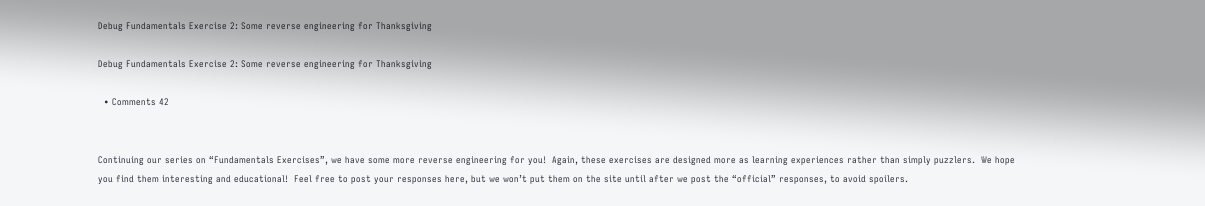Debug Fundamentals Exercise 2: Some reverse engineering for Thanksgiving

Debug Fundamentals Exercise 2: Some reverse engineering for Thanksgiving

  • Comments 42


Continuing our series on “Fundamentals Exercises”, we have some more reverse engineering for you!  Again, these exercises are designed more as learning experiences rather than simply puzzlers.  We hope you find them interesting and educational!  Feel free to post your responses here, but we won’t put them on the site until after we post the “official” responses, to avoid spoilers.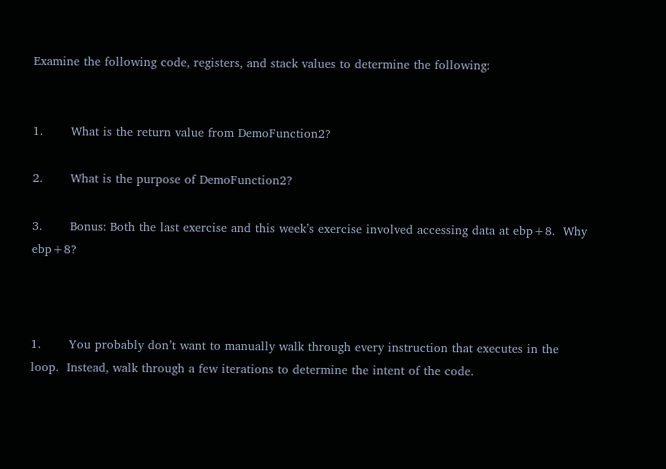Examine the following code, registers, and stack values to determine the following:


1.       What is the return value from DemoFunction2?

2.       What is the purpose of DemoFunction2?

3.       Bonus: Both the last exercise and this week’s exercise involved accessing data at ebp+8.  Why ebp+8?



1.       You probably don’t want to manually walk through every instruction that executes in the loop.  Instead, walk through a few iterations to determine the intent of the code.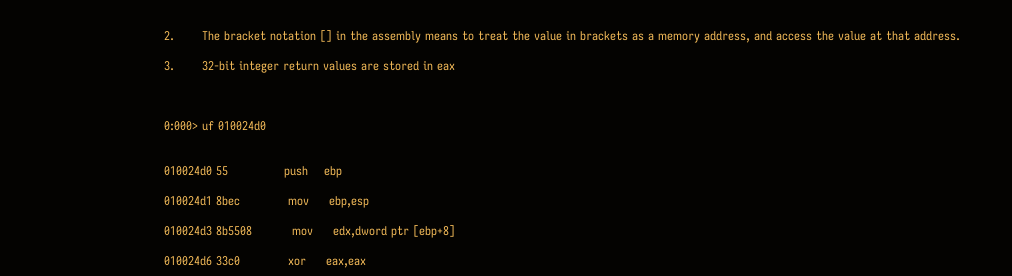2.       The bracket notation [] in the assembly means to treat the value in brackets as a memory address, and access the value at that address.

3.       32-bit integer return values are stored in eax



0:000> uf 010024d0


010024d0 55              push    ebp

010024d1 8bec            mov     ebp,esp

010024d3 8b5508          mov     edx,dword ptr [ebp+8]

010024d6 33c0            xor     eax,eax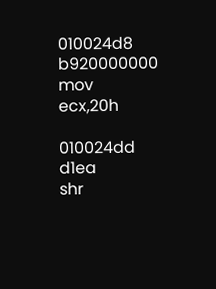010024d8 b920000000      mov     ecx,20h

010024dd d1ea            shr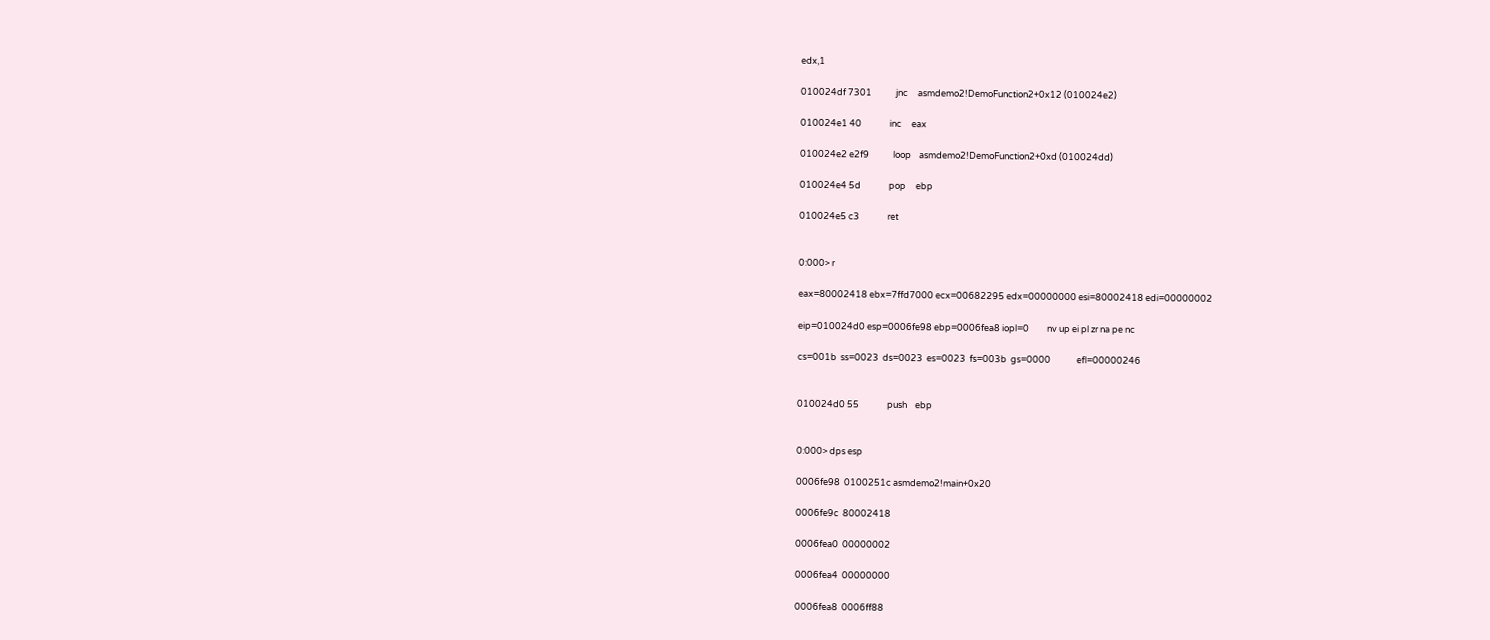edx,1

010024df 7301            jnc     asmdemo2!DemoFunction2+0x12 (010024e2)

010024e1 40              inc     eax

010024e2 e2f9            loop    asmdemo2!DemoFunction2+0xd (010024dd)

010024e4 5d              pop     ebp

010024e5 c3              ret


0:000> r

eax=80002418 ebx=7ffd7000 ecx=00682295 edx=00000000 esi=80002418 edi=00000002

eip=010024d0 esp=0006fe98 ebp=0006fea8 iopl=0         nv up ei pl zr na pe nc

cs=001b  ss=0023  ds=0023  es=0023  fs=003b  gs=0000             efl=00000246


010024d0 55              push    ebp


0:000> dps esp

0006fe98  0100251c asmdemo2!main+0x20

0006fe9c  80002418

0006fea0  00000002

0006fea4  00000000

0006fea8  0006ff88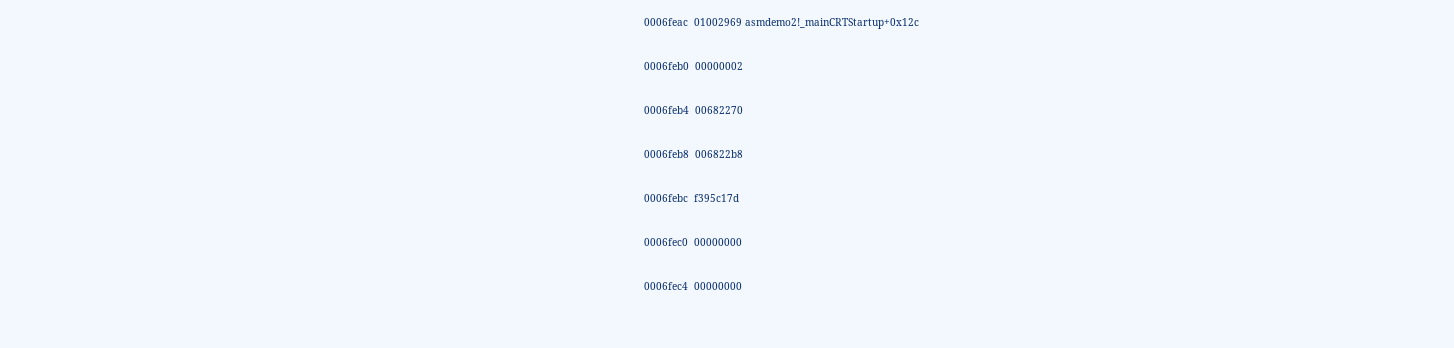0006feac  01002969 asmdemo2!_mainCRTStartup+0x12c

0006feb0  00000002

0006feb4  00682270

0006feb8  006822b8

0006febc  f395c17d

0006fec0  00000000

0006fec4  00000000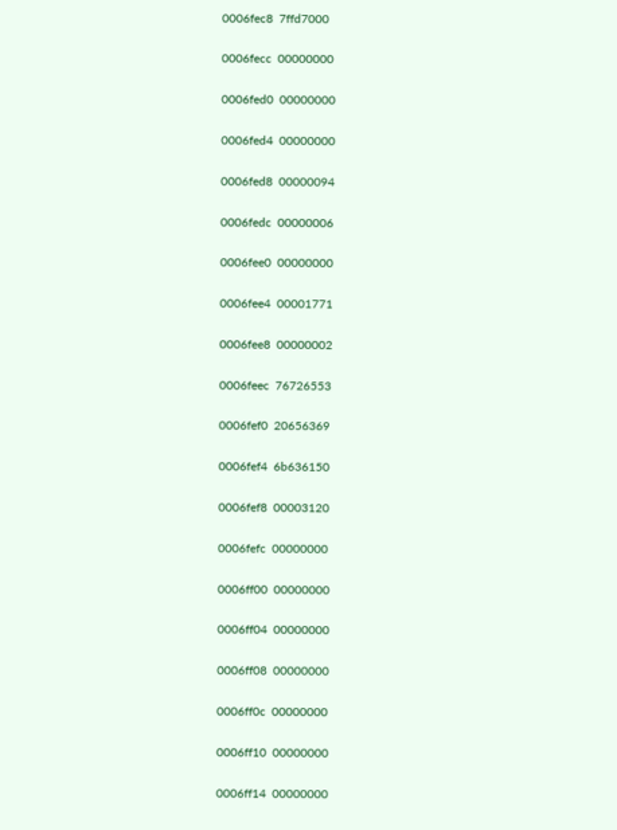0006fec8  7ffd7000

0006fecc  00000000

0006fed0  00000000

0006fed4  00000000

0006fed8  00000094

0006fedc  00000006

0006fee0  00000000

0006fee4  00001771

0006fee8  00000002

0006feec  76726553

0006fef0  20656369

0006fef4  6b636150

0006fef8  00003120

0006fefc  00000000

0006ff00  00000000

0006ff04  00000000

0006ff08  00000000

0006ff0c  00000000

0006ff10  00000000

0006ff14  00000000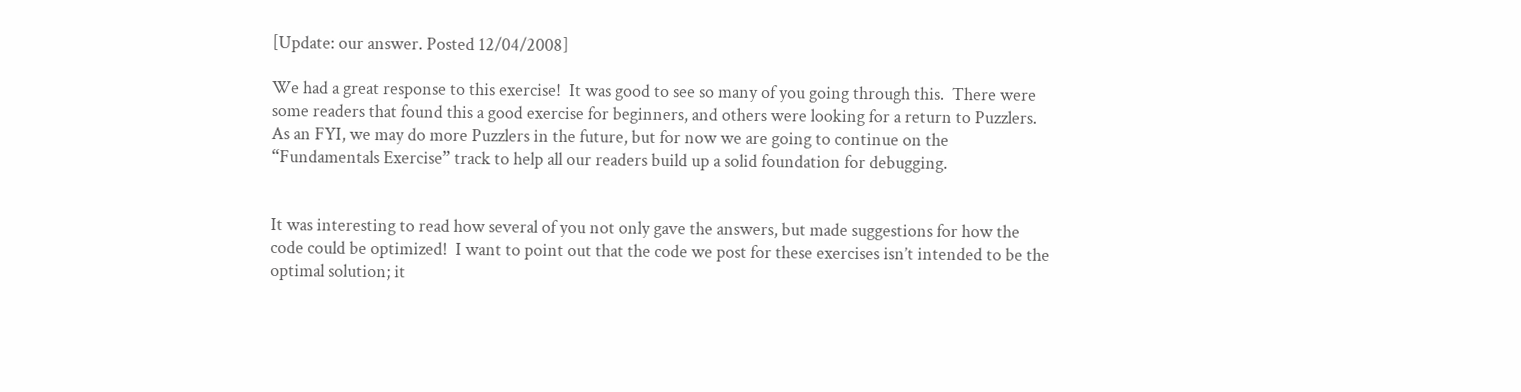[Update: our answer. Posted 12/04/2008]

We had a great response to this exercise!  It was good to see so many of you going through this.  There were some readers that found this a good exercise for beginners, and others were looking for a return to Puzzlers.  As an FYI, we may do more Puzzlers in the future, but for now we are going to continue on the “Fundamentals Exercise” track to help all our readers build up a solid foundation for debugging.


It was interesting to read how several of you not only gave the answers, but made suggestions for how the code could be optimized!  I want to point out that the code we post for these exercises isn’t intended to be the optimal solution; it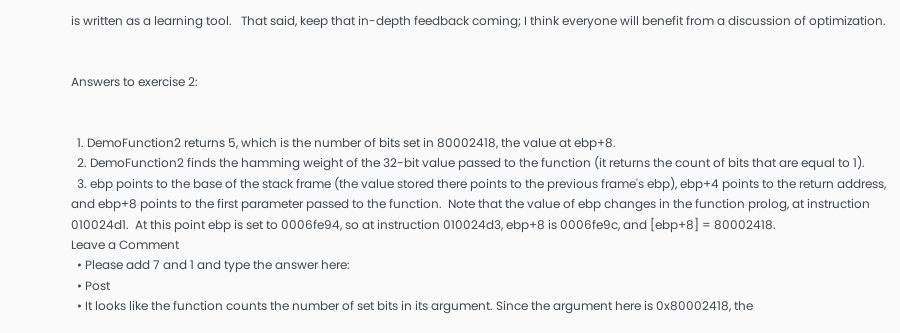is written as a learning tool.   That said, keep that in-depth feedback coming; I think everyone will benefit from a discussion of optimization.


Answers to exercise 2:


  1. DemoFunction2 returns 5, which is the number of bits set in 80002418, the value at ebp+8.
  2. DemoFunction2 finds the hamming weight of the 32-bit value passed to the function (it returns the count of bits that are equal to 1).
  3. ebp points to the base of the stack frame (the value stored there points to the previous frame's ebp), ebp+4 points to the return address, and ebp+8 points to the first parameter passed to the function.  Note that the value of ebp changes in the function prolog, at instruction 010024d1.  At this point ebp is set to 0006fe94, so at instruction 010024d3, ebp+8 is 0006fe9c, and [ebp+8] = 80002418.
Leave a Comment
  • Please add 7 and 1 and type the answer here:
  • Post
  • It looks like the function counts the number of set bits in its argument. Since the argument here is 0x80002418, the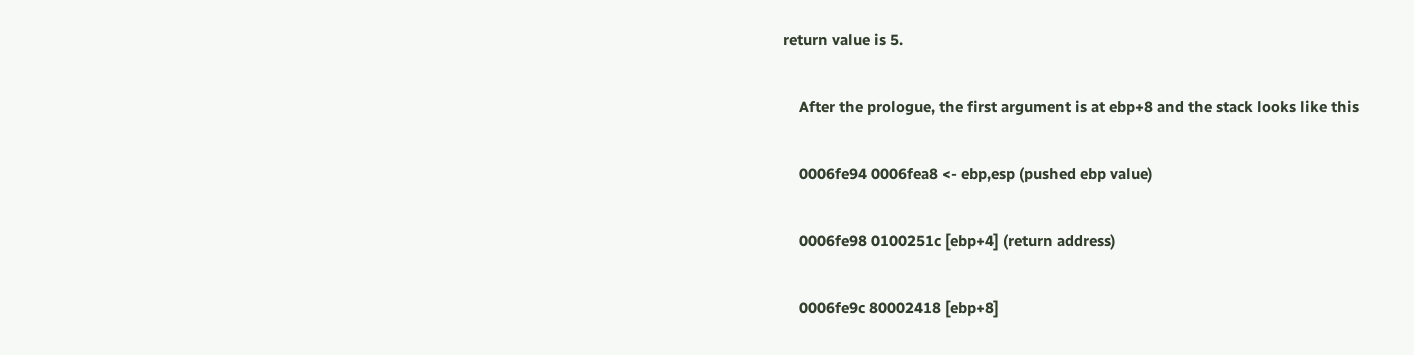return value is 5.

    After the prologue, the first argument is at ebp+8 and the stack looks like this

    0006fe94 0006fea8 <- ebp,esp (pushed ebp value)

    0006fe98 0100251c [ebp+4] (return address)

    0006fe9c 80002418 [ebp+8]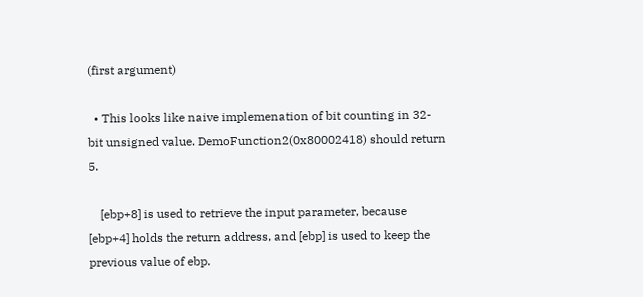(first argument)

  • This looks like naive implemenation of bit counting in 32-bit unsigned value. DemoFunction2(0x80002418) should return 5.

    [ebp+8] is used to retrieve the input parameter, because [ebp+4] holds the return address, and [ebp] is used to keep the previous value of ebp.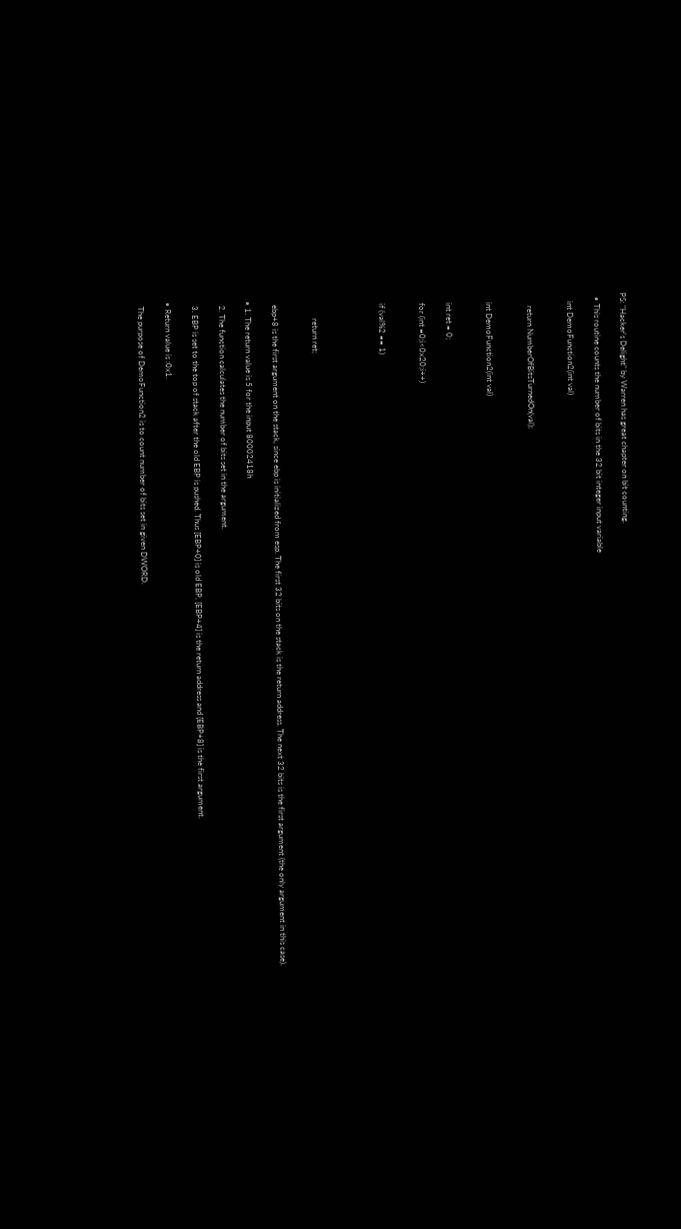PS: "Hacker's Delight" by Warren has great chapter on bit counting.

  • This routine counts the number of bits in the 32 bit integer input variable

    int DemoFunction2(int val)


      return NumberOfBitsTurnedOn(val);


    int DemoFunction2(int val)


    int ret = 0;

    for (int =0;i<0x20;i++)


    if (val%2 == 1)




           return ret;


    ebp+8 is the first argument on the stack, since ebp is initialized from esp. The first 32 bits on the stack is the return address. The next 32 bits is the first argument (the only argument in this case).

  • 1. The return value is 5 for the input 80002418h

    2. The function calculates the number of bits set in the argument.

    3. EBP is set to the top of stack after the old EBP is pushed. Thus [EBP+0] is old EBP, [EBP+4] is the return address and [EBP+8] is the first argument.

  • Return value is :0x1.

    The purpose of DemoFunction2 is to count number of bits set in given DWORD.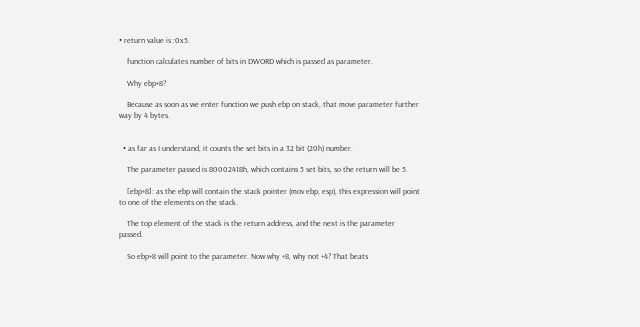• return value is :0x5.

    function calculates number of bits in DWORD which is passed as parameter.

    Why ebp+8?

    Because as soon as we enter function we push ebp on stack, that move parameter further way by 4 bytes.


  • as far as I understand, it counts the set bits in a 32 bit (20h) number.

    The parameter passed is 80002418h, which contains 5 set bits, so the return will be 5.

    [ebp+8]: as the ebp will contain the stack pointer (mov ebp, esp), this expression will point to one of the elements on the stack.

    The top element of the stack is the return address, and the next is the parameter passed.

    So ebp+8 will point to the parameter. Now why +8, why not +4? That beats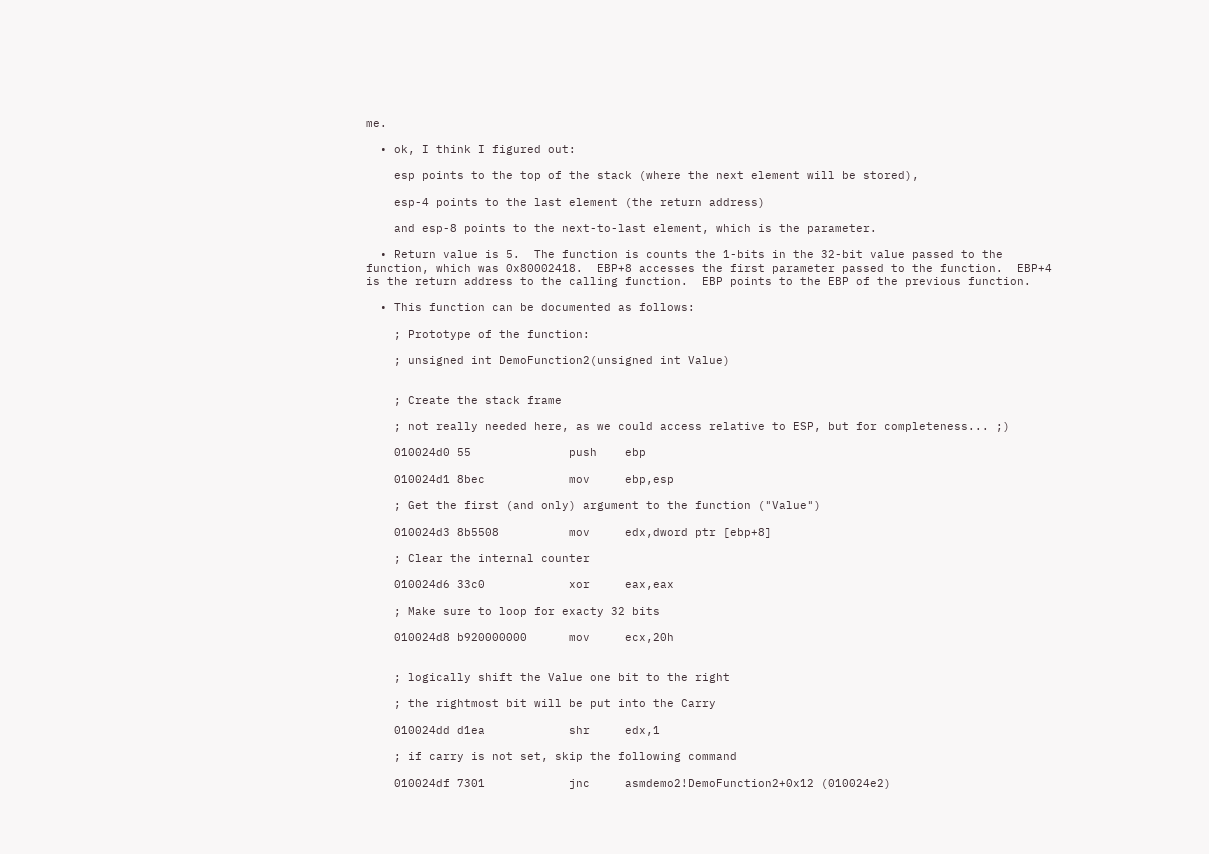me.

  • ok, I think I figured out:

    esp points to the top of the stack (where the next element will be stored),

    esp-4 points to the last element (the return address)

    and esp-8 points to the next-to-last element, which is the parameter.

  • Return value is 5.  The function is counts the 1-bits in the 32-bit value passed to the function, which was 0x80002418.  EBP+8 accesses the first parameter passed to the function.  EBP+4 is the return address to the calling function.  EBP points to the EBP of the previous function.

  • This function can be documented as follows:

    ; Prototype of the function:

    ; unsigned int DemoFunction2(unsigned int Value)


    ; Create the stack frame

    ; not really needed here, as we could access relative to ESP, but for completeness... ;)

    010024d0 55              push    ebp

    010024d1 8bec            mov     ebp,esp

    ; Get the first (and only) argument to the function ("Value")

    010024d3 8b5508          mov     edx,dword ptr [ebp+8]

    ; Clear the internal counter

    010024d6 33c0            xor     eax,eax

    ; Make sure to loop for exacty 32 bits

    010024d8 b920000000      mov     ecx,20h


    ; logically shift the Value one bit to the right

    ; the rightmost bit will be put into the Carry

    010024dd d1ea            shr     edx,1

    ; if carry is not set, skip the following command

    010024df 7301            jnc     asmdemo2!DemoFunction2+0x12 (010024e2)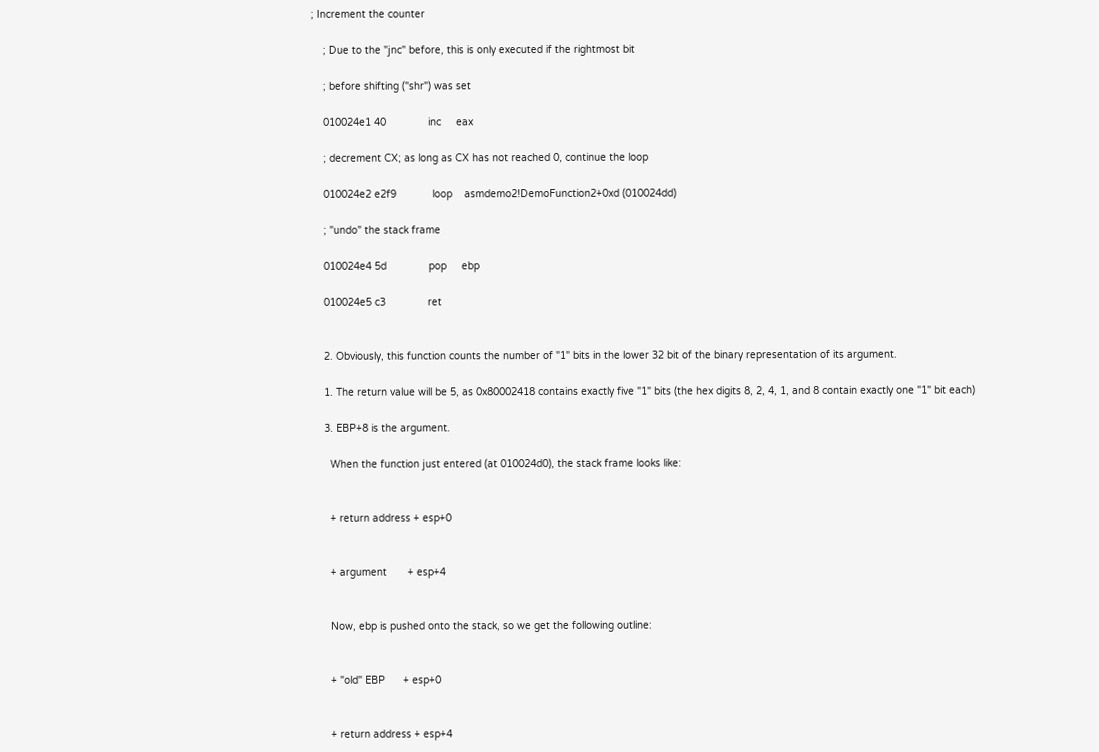; Increment the counter

    ; Due to the "jnc" before, this is only executed if the rightmost bit

    ; before shifting ("shr") was set

    010024e1 40              inc     eax

    ; decrement CX; as long as CX has not reached 0, continue the loop

    010024e2 e2f9            loop    asmdemo2!DemoFunction2+0xd (010024dd)

    ; "undo" the stack frame

    010024e4 5d              pop     ebp

    010024e5 c3              ret


    2. Obviously, this function counts the number of "1" bits in the lower 32 bit of the binary representation of its argument.

    1. The return value will be 5, as 0x80002418 contains exactly five "1" bits (the hex digits 8, 2, 4, 1, and 8 contain exactly one "1" bit each)

    3. EBP+8 is the argument.

      When the function just entered (at 010024d0), the stack frame looks like:


      + return address + esp+0


      + argument       + esp+4


      Now, ebp is pushed onto the stack, so we get the following outline:


      + "old" EBP      + esp+0


      + return address + esp+4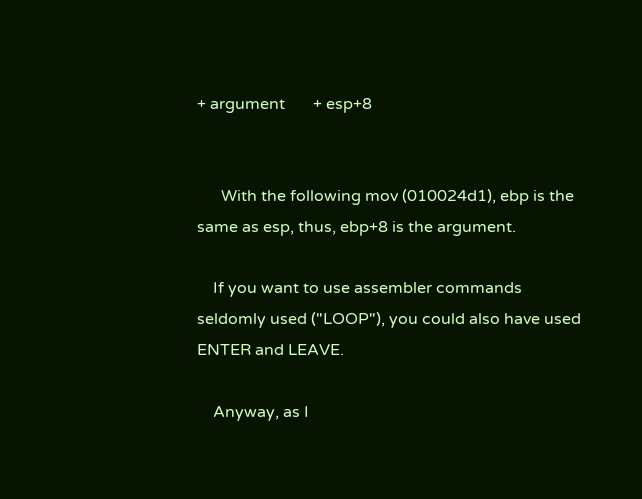+ argument       + esp+8


      With the following mov (010024d1), ebp is the same as esp, thus, ebp+8 is the argument.

    If you want to use assembler commands seldomly used ("LOOP"), you could also have used ENTER and LEAVE.

    Anyway, as I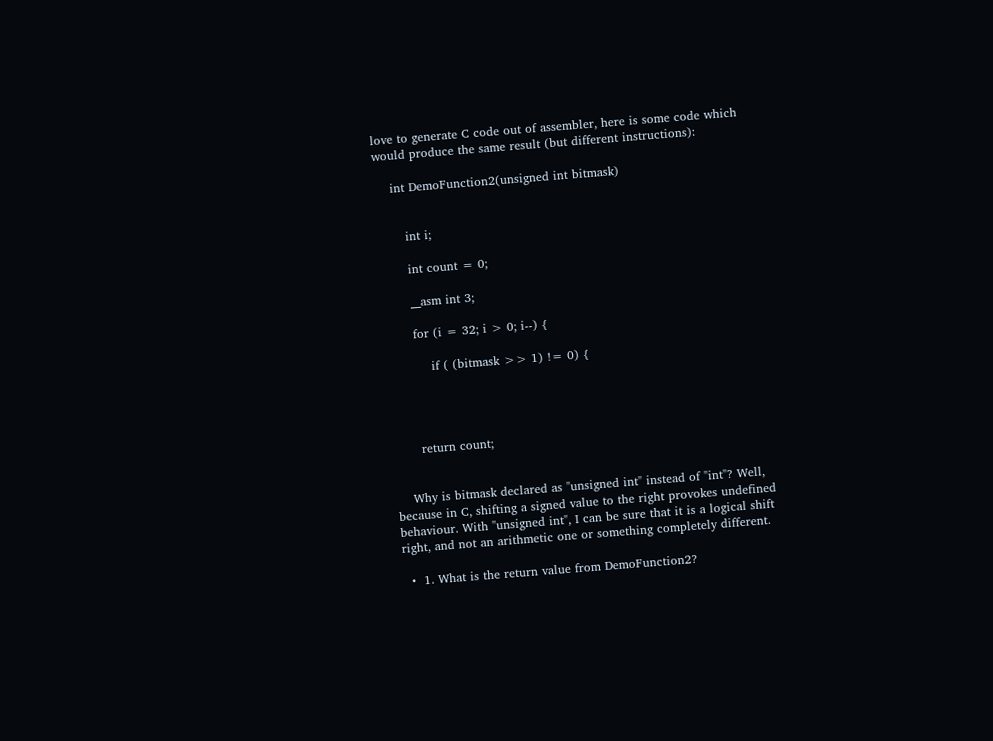love to generate C code out of assembler, here is some code which would produce the same result (but different instructions):

    int DemoFunction2(unsigned int bitmask)


       int i;

       int count = 0;

       __asm int 3;

       for (i = 32; i > 0; i--) {

           if ( (bitmask >> 1) != 0) {




       return count;


    Why is bitmask declared as "unsigned int" instead of "int"? Well, because in C, shifting a signed value to the right provokes undefined behaviour. With "unsigned int", I can be sure that it is a logical shift right, and not an arithmetic one or something completely different.

  •  1. What is the return value from DemoFunction2?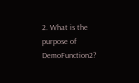2. What is the purpose of DemoFunction2?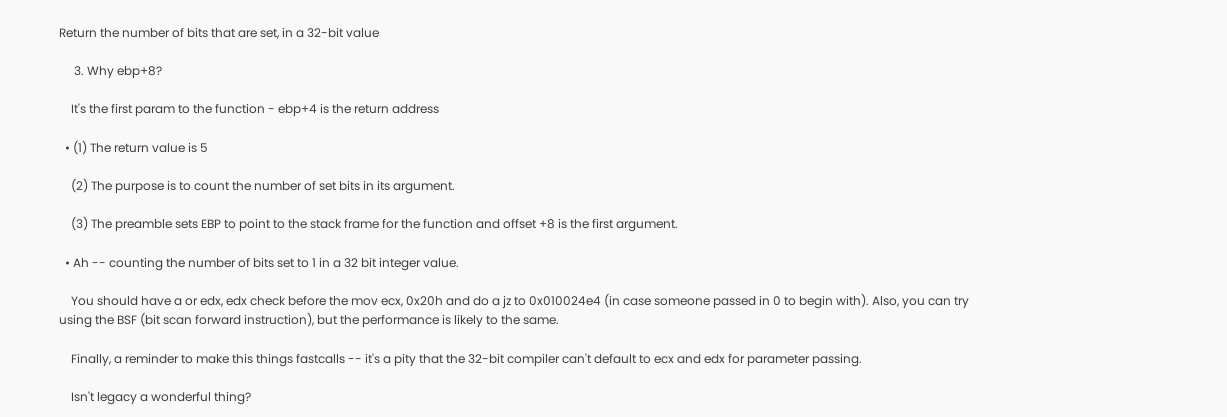Return the number of bits that are set, in a 32-bit value

     3. Why ebp+8?

    It's the first param to the function - ebp+4 is the return address

  • (1) The return value is 5

    (2) The purpose is to count the number of set bits in its argument.

    (3) The preamble sets EBP to point to the stack frame for the function and offset +8 is the first argument.

  • Ah -- counting the number of bits set to 1 in a 32 bit integer value.

    You should have a or edx, edx check before the mov ecx, 0x20h and do a jz to 0x010024e4 (in case someone passed in 0 to begin with). Also, you can try using the BSF (bit scan forward instruction), but the performance is likely to the same.

    Finally, a reminder to make this things fastcalls -- it's a pity that the 32-bit compiler can't default to ecx and edx for parameter passing.

    Isn't legacy a wonderful thing?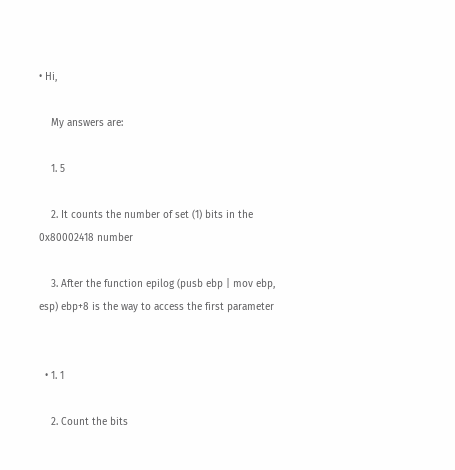• Hi,

    My answers are:

    1. 5

    2. It counts the number of set (1) bits in the 0x80002418 number

    3. After the function epilog (pusb ebp | mov ebp, esp) ebp+8 is the way to access the first parameter


  • 1. 1

    2. Count the bits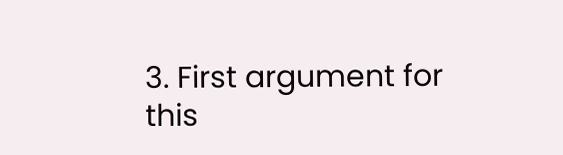3. First argument for this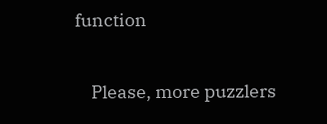function

    Please, more puzzlers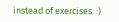instead of exercises. :)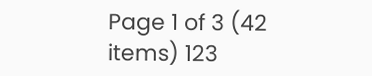Page 1 of 3 (42 items) 123